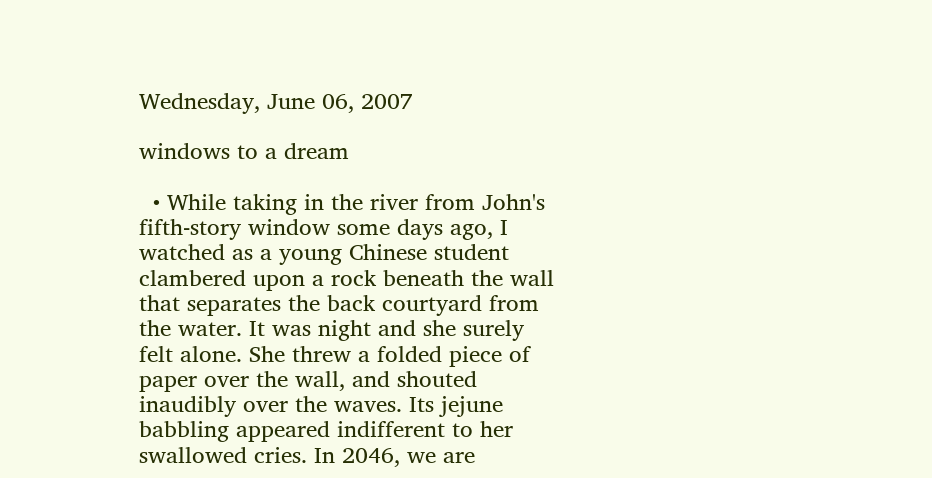Wednesday, June 06, 2007

windows to a dream

  • While taking in the river from John's fifth-story window some days ago, I watched as a young Chinese student clambered upon a rock beneath the wall that separates the back courtyard from the water. It was night and she surely felt alone. She threw a folded piece of paper over the wall, and shouted inaudibly over the waves. Its jejune babbling appeared indifferent to her swallowed cries. In 2046, we are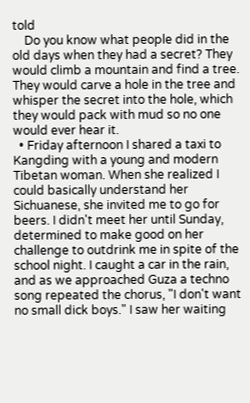told
    Do you know what people did in the old days when they had a secret? They would climb a mountain and find a tree. They would carve a hole in the tree and whisper the secret into the hole, which they would pack with mud so no one would ever hear it.
  • Friday afternoon I shared a taxi to Kangding with a young and modern Tibetan woman. When she realized I could basically understand her Sichuanese, she invited me to go for beers. I didn't meet her until Sunday, determined to make good on her challenge to outdrink me in spite of the school night. I caught a car in the rain, and as we approached Guza a techno song repeated the chorus, "I don't want no small dick boys." I saw her waiting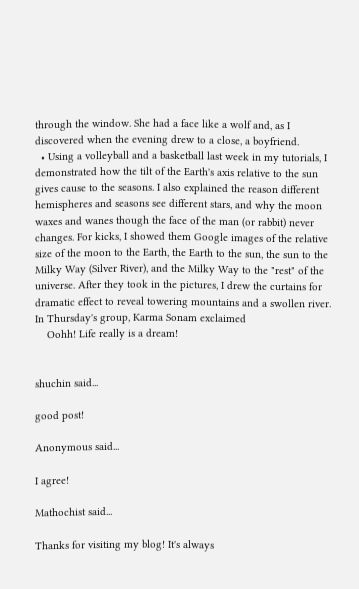through the window. She had a face like a wolf and, as I discovered when the evening drew to a close, a boyfriend.
  • Using a volleyball and a basketball last week in my tutorials, I demonstrated how the tilt of the Earth's axis relative to the sun gives cause to the seasons. I also explained the reason different hemispheres and seasons see different stars, and why the moon waxes and wanes though the face of the man (or rabbit) never changes. For kicks, I showed them Google images of the relative size of the moon to the Earth, the Earth to the sun, the sun to the Milky Way (Silver River), and the Milky Way to the "rest" of the universe. After they took in the pictures, I drew the curtains for dramatic effect to reveal towering mountains and a swollen river. In Thursday's group, Karma Sonam exclaimed
    Oohh! Life really is a dream!


shuchin said...

good post!

Anonymous said...

I agree!

Mathochist said...

Thanks for visiting my blog! It's always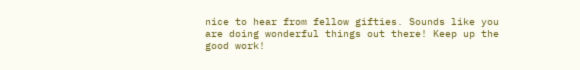nice to hear from fellow gifties. Sounds like you are doing wonderful things out there! Keep up the good work!